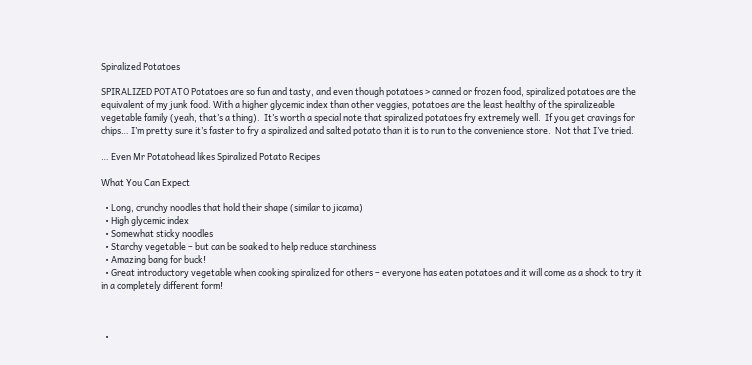Spiralized Potatoes

SPIRALIZED POTATO Potatoes are so fun and tasty, and even though potatoes > canned or frozen food, spiralized potatoes are the equivalent of my junk food. With a higher glycemic index than other veggies, potatoes are the least healthy of the spiralizeable vegetable family (yeah, that’s a thing).  It’s worth a special note that spiralized potatoes fry extremely well.  If you get cravings for chips… I’m pretty sure it’s faster to fry a spiralized and salted potato than it is to run to the convenience store.  Not that I’ve tried.

… Even Mr Potatohead likes Spiralized Potato Recipes

What You Can Expect

  • Long, crunchy noodles that hold their shape (similar to jicama)
  • High glycemic index
  • Somewhat sticky noodles
  • Starchy vegetable – but can be soaked to help reduce starchiness
  • Amazing bang for buck!
  • Great introductory vegetable when cooking spiralized for others – everyone has eaten potatoes and it will come as a shock to try it in a completely different form!



  •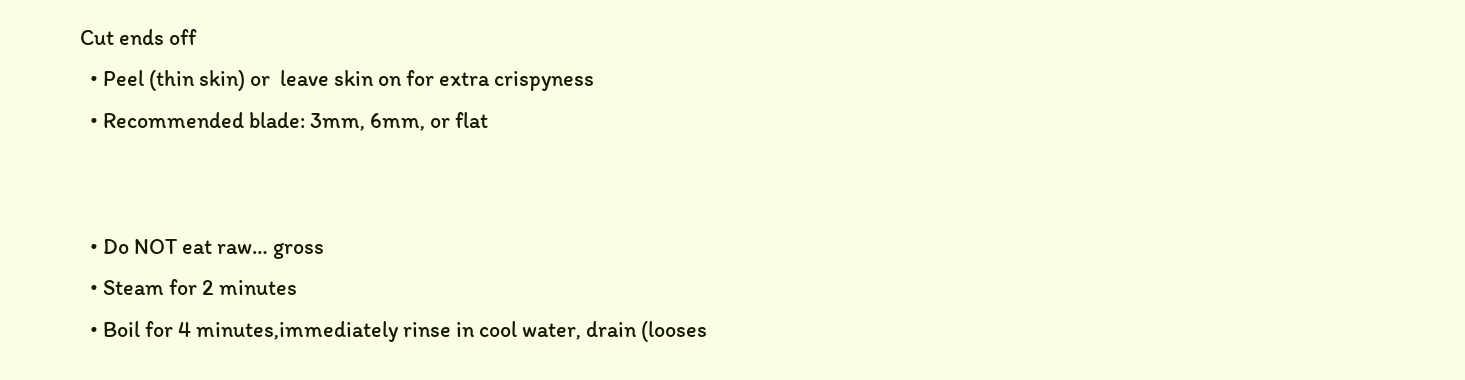Cut ends off
  • Peel (thin skin) or  leave skin on for extra crispyness
  • Recommended blade: 3mm, 6mm, or flat


  • Do NOT eat raw… gross
  • Steam for 2 minutes
  • Boil for 4 minutes,immediately rinse in cool water, drain (looses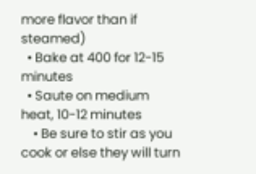more flavor than if steamed)
  • Bake at 400 for 12-15 minutes
  • Saute on medium heat, 10-12 minutes
    • Be sure to stir as you cook or else they will turn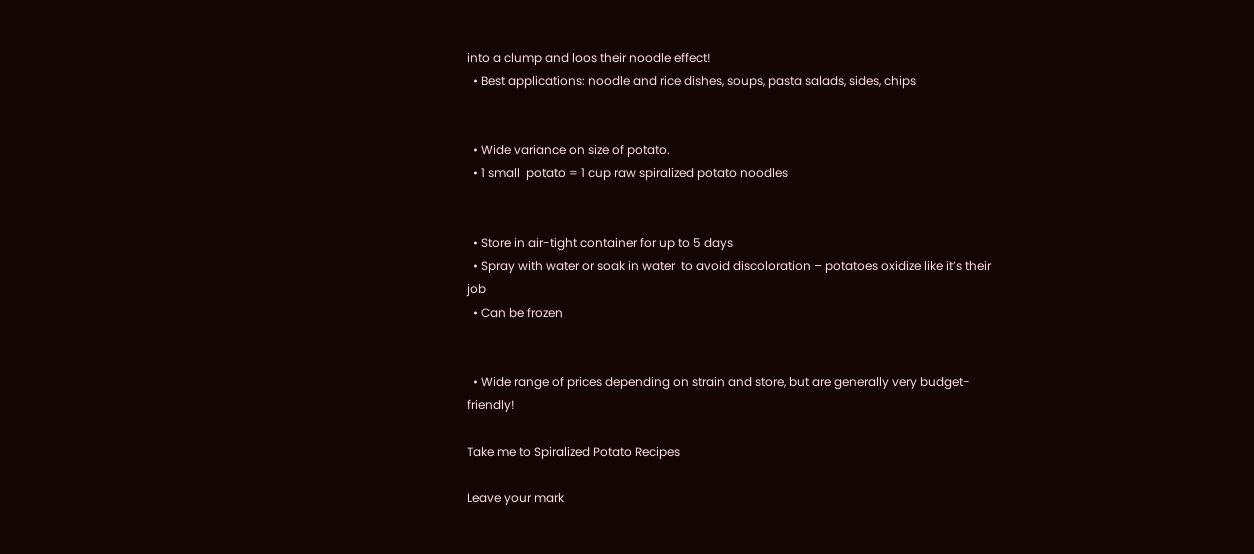into a clump and loos their noodle effect!
  • Best applications: noodle and rice dishes, soups, pasta salads, sides, chips


  • Wide variance on size of potato.
  • 1 small  potato = 1 cup raw spiralized potato noodles


  • Store in air-tight container for up to 5 days
  • Spray with water or soak in water  to avoid discoloration – potatoes oxidize like it’s their job
  • Can be frozen


  • Wide range of prices depending on strain and store, but are generally very budget-friendly!

Take me to Spiralized Potato Recipes

Leave your mark